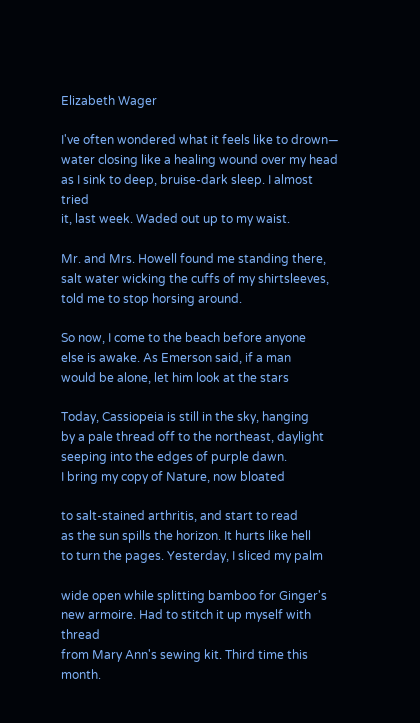Elizabeth Wager

I've often wondered what it feels like to drown—
water closing like a healing wound over my head
as I sink to deep, bruise-dark sleep. I almost tried
it, last week. Waded out up to my waist.

Mr. and Mrs. Howell found me standing there,
salt water wicking the cuffs of my shirtsleeves,
told me to stop horsing around.

So now, I come to the beach before anyone
else is awake. As Emerson said, if a man
would be alone, let him look at the stars

Today, Cassiopeia is still in the sky, hanging
by a pale thread off to the northeast, daylight
seeping into the edges of purple dawn.
I bring my copy of Nature, now bloated

to salt-stained arthritis, and start to read
as the sun spills the horizon. It hurts like hell
to turn the pages. Yesterday, I sliced my palm

wide open while splitting bamboo for Ginger's
new armoire. Had to stitch it up myself with thread
from Mary Ann's sewing kit. Third time this month.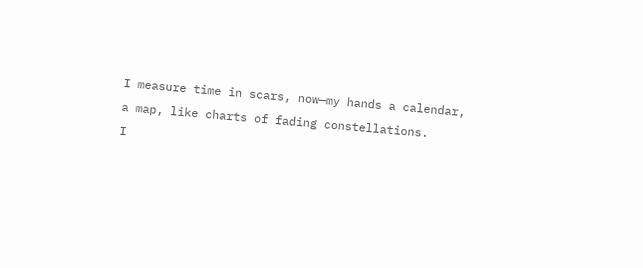I measure time in scars, now—my hands a calendar,
a map, like charts of fading constellations.
I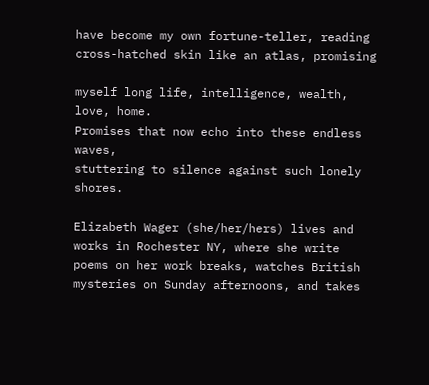have become my own fortune-teller, reading
cross-hatched skin like an atlas, promising

myself long life, intelligence, wealth, love, home.
Promises that now echo into these endless waves,
stuttering to silence against such lonely shores.

Elizabeth Wager (she/her/hers) lives and works in Rochester NY, where she write poems on her work breaks, watches British mysteries on Sunday afternoons, and takes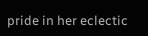pride in her eclectic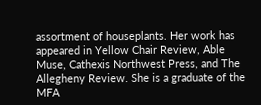assortment of houseplants. Her work has appeared in Yellow Chair Review, Able Muse, Cathexis Northwest Press, and The Allegheny Review. She is a graduate of the MFA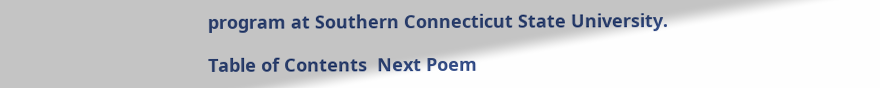program at Southern Connecticut State University.

Table of Contents  Next Poem